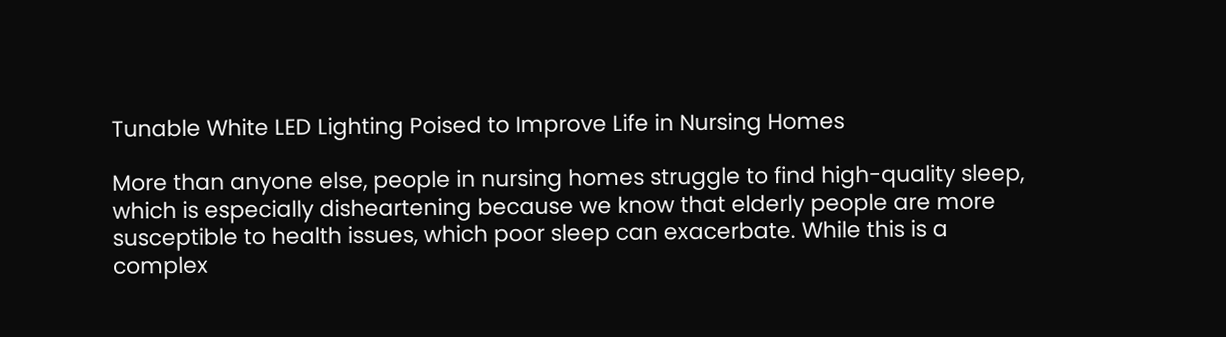Tunable White LED Lighting Poised to Improve Life in Nursing Homes

More than anyone else, people in nursing homes struggle to find high-quality sleep, which is especially disheartening because we know that elderly people are more susceptible to health issues, which poor sleep can exacerbate. While this is a complex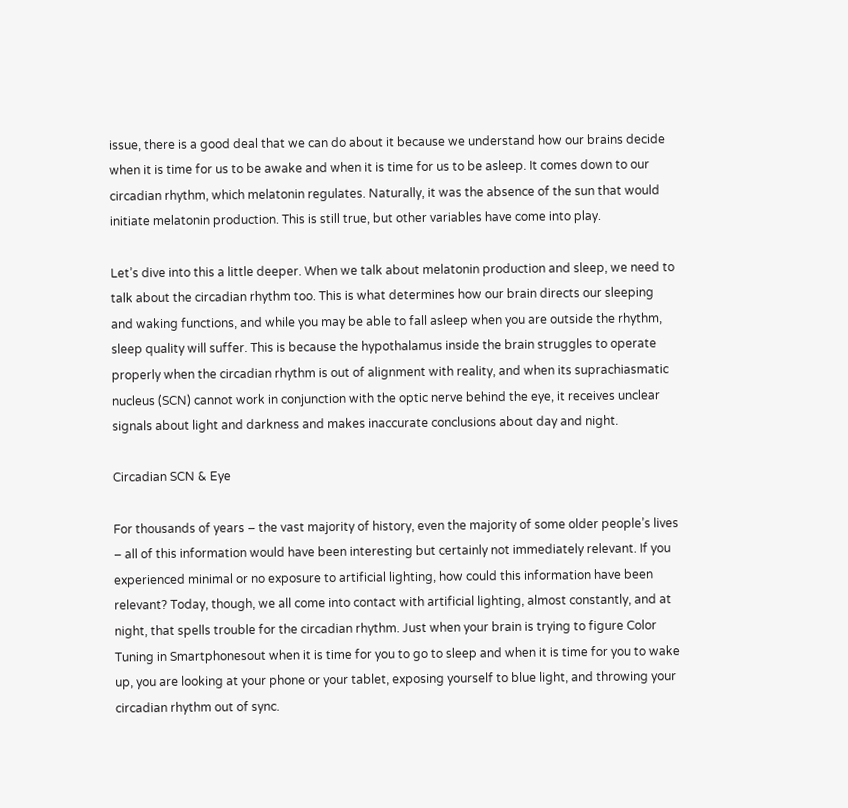issue, there is a good deal that we can do about it because we understand how our brains decide when it is time for us to be awake and when it is time for us to be asleep. It comes down to our circadian rhythm, which melatonin regulates. Naturally, it was the absence of the sun that would initiate melatonin production. This is still true, but other variables have come into play.

Let’s dive into this a little deeper. When we talk about melatonin production and sleep, we need to talk about the circadian rhythm too. This is what determines how our brain directs our sleeping and waking functions, and while you may be able to fall asleep when you are outside the rhythm, sleep quality will suffer. This is because the hypothalamus inside the brain struggles to operate properly when the circadian rhythm is out of alignment with reality, and when its suprachiasmatic nucleus (SCN) cannot work in conjunction with the optic nerve behind the eye, it receives unclear signals about light and darkness and makes inaccurate conclusions about day and night.

Circadian SCN & Eye

For thousands of years – the vast majority of history, even the majority of some older people’s lives – all of this information would have been interesting but certainly not immediately relevant. If you experienced minimal or no exposure to artificial lighting, how could this information have been relevant? Today, though, we all come into contact with artificial lighting, almost constantly, and at night, that spells trouble for the circadian rhythm. Just when your brain is trying to figure Color Tuning in Smartphonesout when it is time for you to go to sleep and when it is time for you to wake up, you are looking at your phone or your tablet, exposing yourself to blue light, and throwing your circadian rhythm out of sync.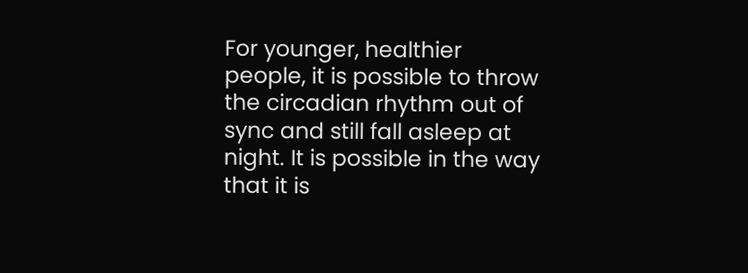For younger, healthier people, it is possible to throw the circadian rhythm out of sync and still fall asleep at night. It is possible in the way that it is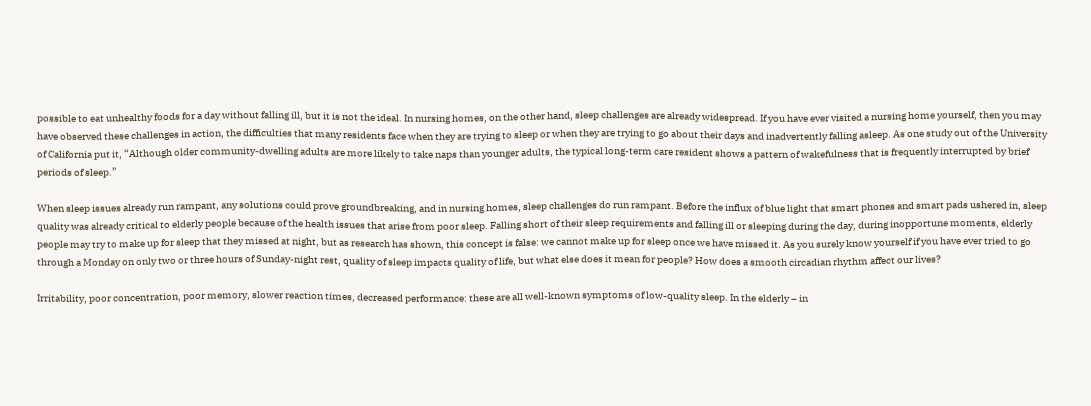possible to eat unhealthy foods for a day without falling ill, but it is not the ideal. In nursing homes, on the other hand, sleep challenges are already widespread. If you have ever visited a nursing home yourself, then you may have observed these challenges in action, the difficulties that many residents face when they are trying to sleep or when they are trying to go about their days and inadvertently falling asleep. As one study out of the University of California put it, “Although older community-dwelling adults are more likely to take naps than younger adults, the typical long-term care resident shows a pattern of wakefulness that is frequently interrupted by brief periods of sleep.”

When sleep issues already run rampant, any solutions could prove groundbreaking, and in nursing homes, sleep challenges do run rampant. Before the influx of blue light that smart phones and smart pads ushered in, sleep quality was already critical to elderly people because of the health issues that arise from poor sleep. Falling short of their sleep requirements and falling ill or sleeping during the day, during inopportune moments, elderly people may try to make up for sleep that they missed at night, but as research has shown, this concept is false: we cannot make up for sleep once we have missed it. As you surely know yourself if you have ever tried to go through a Monday on only two or three hours of Sunday-night rest, quality of sleep impacts quality of life, but what else does it mean for people? How does a smooth circadian rhythm affect our lives?

Irritability, poor concentration, poor memory, slower reaction times, decreased performance: these are all well-known symptoms of low-quality sleep. In the elderly – in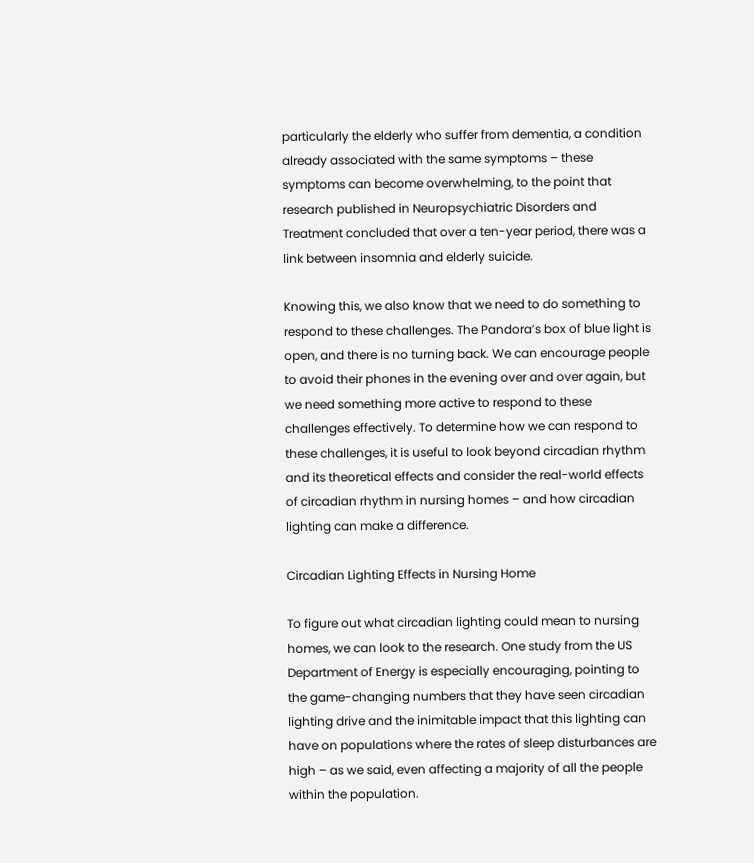particularly the elderly who suffer from dementia, a condition already associated with the same symptoms – these symptoms can become overwhelming, to the point that research published in Neuropsychiatric Disorders and Treatment concluded that over a ten-year period, there was a link between insomnia and elderly suicide.

Knowing this, we also know that we need to do something to respond to these challenges. The Pandora’s box of blue light is open, and there is no turning back. We can encourage people to avoid their phones in the evening over and over again, but we need something more active to respond to these challenges effectively. To determine how we can respond to these challenges, it is useful to look beyond circadian rhythm and its theoretical effects and consider the real-world effects of circadian rhythm in nursing homes – and how circadian lighting can make a difference.

Circadian Lighting Effects in Nursing Home

To figure out what circadian lighting could mean to nursing homes, we can look to the research. One study from the US Department of Energy is especially encouraging, pointing to the game-changing numbers that they have seen circadian lighting drive and the inimitable impact that this lighting can have on populations where the rates of sleep disturbances are high – as we said, even affecting a majority of all the people within the population.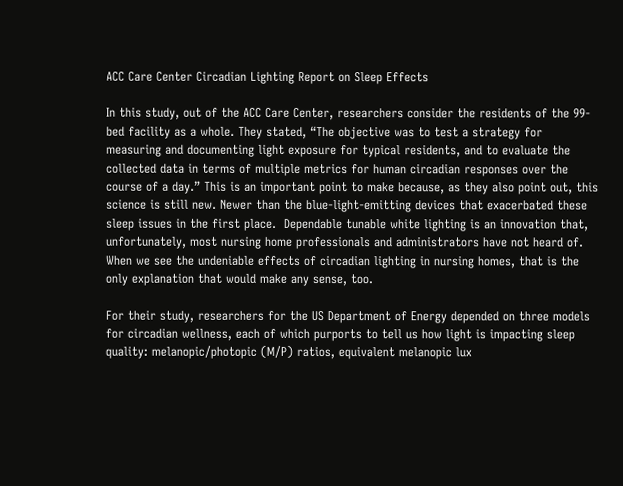ACC Care Center Circadian Lighting Report on Sleep Effects

In this study, out of the ACC Care Center, researchers consider the residents of the 99-bed facility as a whole. They stated, “The objective was to test a strategy for measuring and documenting light exposure for typical residents, and to evaluate the collected data in terms of multiple metrics for human circadian responses over the course of a day.” This is an important point to make because, as they also point out, this science is still new. Newer than the blue-light-emitting devices that exacerbated these sleep issues in the first place.  Dependable tunable white lighting is an innovation that, unfortunately, most nursing home professionals and administrators have not heard of. When we see the undeniable effects of circadian lighting in nursing homes, that is the only explanation that would make any sense, too.

For their study, researchers for the US Department of Energy depended on three models for circadian wellness, each of which purports to tell us how light is impacting sleep quality: melanopic/photopic (M/P) ratios, equivalent melanopic lux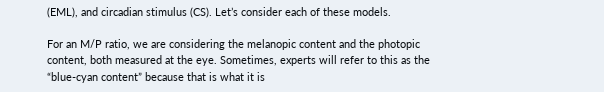(EML), and circadian stimulus (CS). Let’s consider each of these models.

For an M/P ratio, we are considering the melanopic content and the photopic content, both measured at the eye. Sometimes, experts will refer to this as the “blue-cyan content” because that is what it is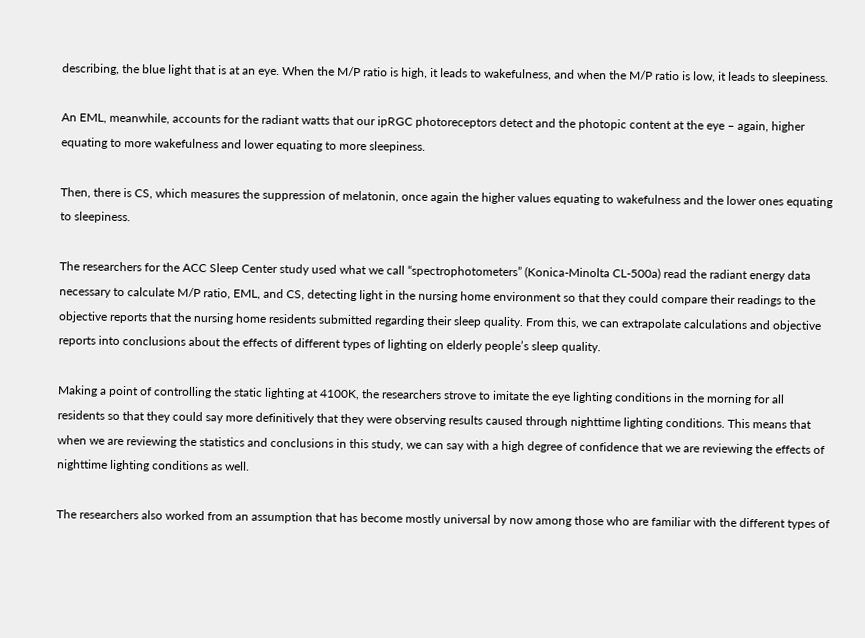describing, the blue light that is at an eye. When the M/P ratio is high, it leads to wakefulness, and when the M/P ratio is low, it leads to sleepiness.

An EML, meanwhile, accounts for the radiant watts that our ipRGC photoreceptors detect and the photopic content at the eye – again, higher equating to more wakefulness and lower equating to more sleepiness.

Then, there is CS, which measures the suppression of melatonin, once again the higher values equating to wakefulness and the lower ones equating to sleepiness.

The researchers for the ACC Sleep Center study used what we call “spectrophotometers” (Konica-Minolta CL-500a) read the radiant energy data necessary to calculate M/P ratio, EML, and CS, detecting light in the nursing home environment so that they could compare their readings to the objective reports that the nursing home residents submitted regarding their sleep quality. From this, we can extrapolate calculations and objective reports into conclusions about the effects of different types of lighting on elderly people’s sleep quality.

Making a point of controlling the static lighting at 4100K, the researchers strove to imitate the eye lighting conditions in the morning for all residents so that they could say more definitively that they were observing results caused through nighttime lighting conditions. This means that when we are reviewing the statistics and conclusions in this study, we can say with a high degree of confidence that we are reviewing the effects of nighttime lighting conditions as well.

The researchers also worked from an assumption that has become mostly universal by now among those who are familiar with the different types of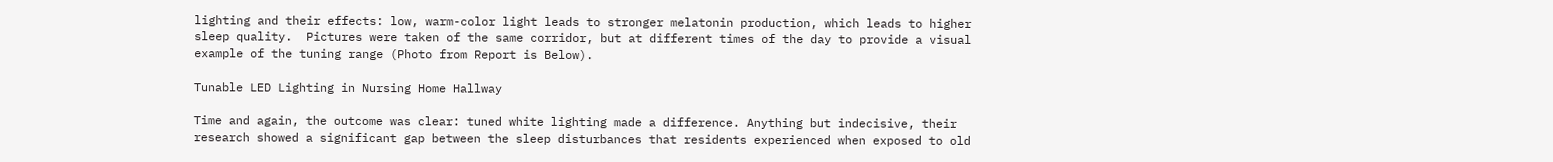lighting and their effects: low, warm-color light leads to stronger melatonin production, which leads to higher sleep quality.  Pictures were taken of the same corridor, but at different times of the day to provide a visual example of the tuning range (Photo from Report is Below).

Tunable LED Lighting in Nursing Home Hallway

Time and again, the outcome was clear: tuned white lighting made a difference. Anything but indecisive, their research showed a significant gap between the sleep disturbances that residents experienced when exposed to old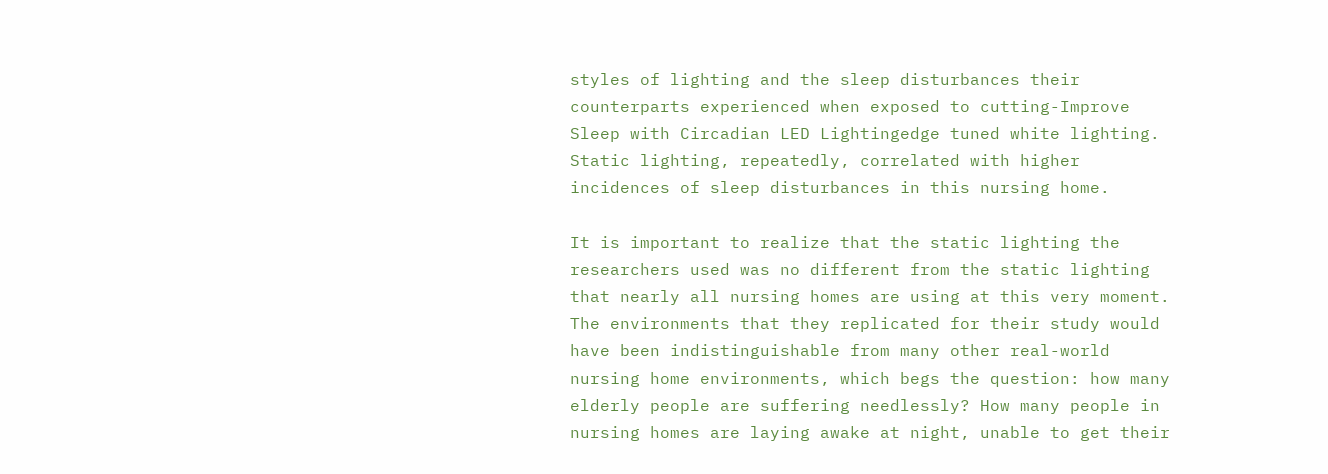styles of lighting and the sleep disturbances their counterparts experienced when exposed to cutting-Improve Sleep with Circadian LED Lightingedge tuned white lighting. Static lighting, repeatedly, correlated with higher incidences of sleep disturbances in this nursing home.

It is important to realize that the static lighting the researchers used was no different from the static lighting that nearly all nursing homes are using at this very moment. The environments that they replicated for their study would have been indistinguishable from many other real-world nursing home environments, which begs the question: how many elderly people are suffering needlessly? How many people in nursing homes are laying awake at night, unable to get their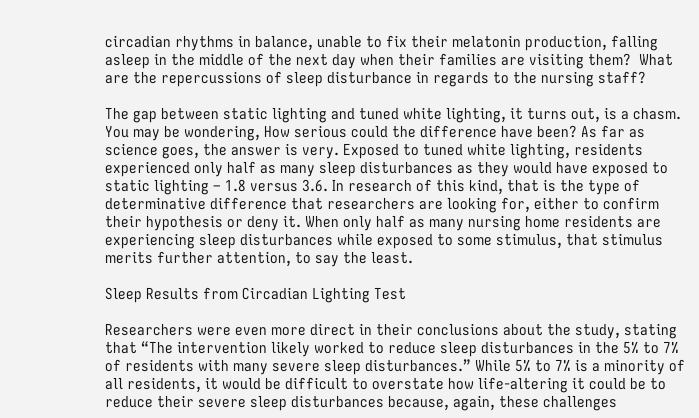circadian rhythms in balance, unable to fix their melatonin production, falling asleep in the middle of the next day when their families are visiting them?  What are the repercussions of sleep disturbance in regards to the nursing staff?

The gap between static lighting and tuned white lighting, it turns out, is a chasm. You may be wondering, How serious could the difference have been? As far as science goes, the answer is very. Exposed to tuned white lighting, residents experienced only half as many sleep disturbances as they would have exposed to static lighting – 1.8 versus 3.6. In research of this kind, that is the type of determinative difference that researchers are looking for, either to confirm their hypothesis or deny it. When only half as many nursing home residents are experiencing sleep disturbances while exposed to some stimulus, that stimulus merits further attention, to say the least.

Sleep Results from Circadian Lighting Test

Researchers were even more direct in their conclusions about the study, stating that “The intervention likely worked to reduce sleep disturbances in the 5% to 7% of residents with many severe sleep disturbances.” While 5% to 7% is a minority of all residents, it would be difficult to overstate how life-altering it could be to reduce their severe sleep disturbances because, again, these challenges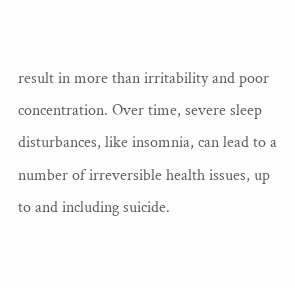result in more than irritability and poor concentration. Over time, severe sleep disturbances, like insomnia, can lead to a number of irreversible health issues, up to and including suicide.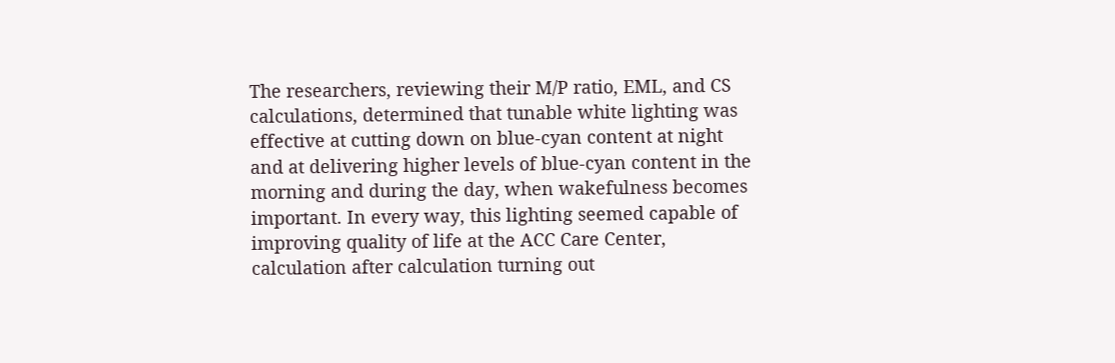The researchers, reviewing their M/P ratio, EML, and CS calculations, determined that tunable white lighting was effective at cutting down on blue-cyan content at night and at delivering higher levels of blue-cyan content in the morning and during the day, when wakefulness becomes important. In every way, this lighting seemed capable of improving quality of life at the ACC Care Center, calculation after calculation turning out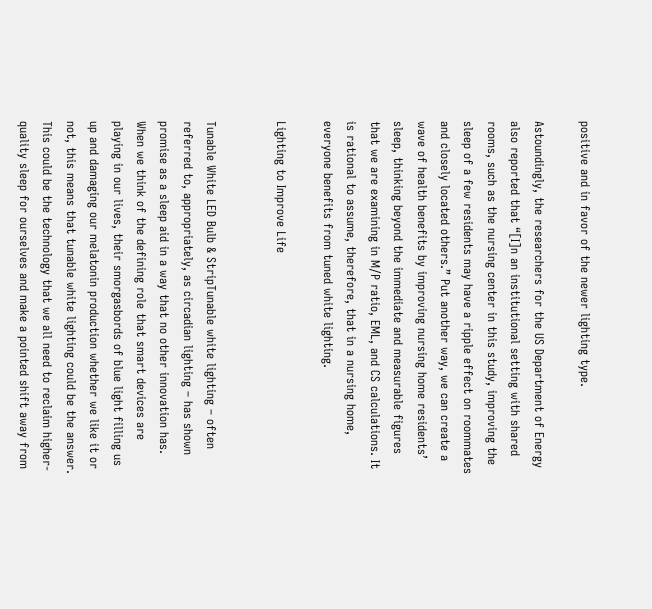positive and in favor of the newer lighting type.

Astoundingly, the researchers for the US Department of Energy also reported that “[I]n an institutional setting with shared rooms, such as the nursing center in this study, improving the sleep of a few residents may have a ripple effect on roommates and closely located others.” Put another way, we can create a wave of health benefits by improving nursing home residents’ sleep, thinking beyond the immediate and measurable figures that we are examining in M/P ratio, EML, and CS calculations. It is rational to assume, therefore, that in a nursing home, everyone benefits from tuned white lighting.

Lighting to Improve Life


Tunable White LED Bulb & StripTunable white lighting – often referred to, appropriately, as circadian lighting – has shown promise as a sleep aid in a way that no other innovation has. When we think of the defining role that smart devices are playing in our lives, their smorgasbords of blue light filling us up and damaging our melatonin production whether we like it or not, this means that tunable white lighting could be the answer. This could be the technology that we all need to reclaim higher-quality sleep for ourselves and make a pointed shift away from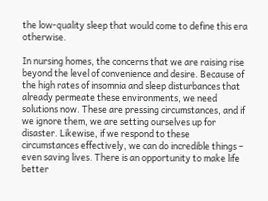the low-quality sleep that would come to define this era otherwise.

In nursing homes, the concerns that we are raising rise beyond the level of convenience and desire. Because of the high rates of insomnia and sleep disturbances that already permeate these environments, we need solutions now. These are pressing circumstances, and if we ignore them, we are setting ourselves up for disaster. Likewise, if we respond to these circumstances effectively, we can do incredible things – even saving lives. There is an opportunity to make life better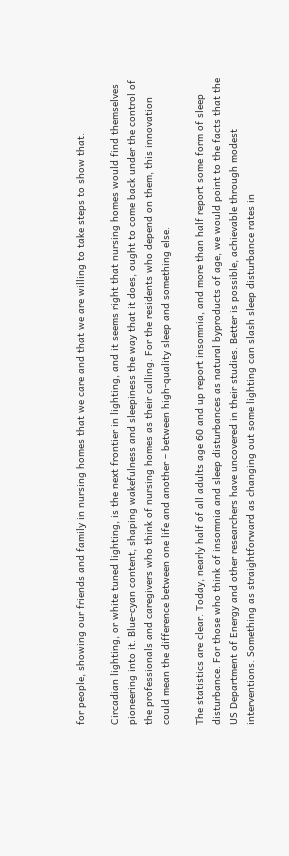for people, showing our friends and family in nursing homes that we care and that we are willing to take steps to show that.

Circadian lighting, or white tuned lighting, is the next frontier in lighting, and it seems right that nursing homes would find themselves pioneering into it. Blue-cyan content, shaping wakefulness and sleepiness the way that it does, ought to come back under the control of the professionals and caregivers who think of nursing homes as their calling. For the residents who depend on them, this innovation could mean the difference between one life and another – between high-quality sleep and something else.

The statistics are clear. Today, nearly half of all adults age 60 and up report insomnia, and more than half report some form of sleep disturbance. For those who think of insomnia and sleep disturbances as natural byproducts of age, we would point to the facts that the US Department of Energy and other researchers have uncovered in their studies. Better is possible, achievable through modest interventions. Something as straightforward as changing out some lighting can slash sleep disturbance rates in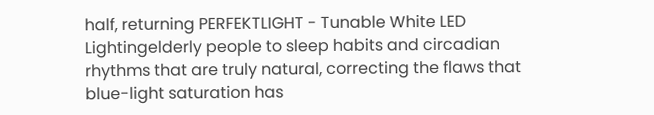half, returning PERFEKTLIGHT - Tunable White LED Lightingelderly people to sleep habits and circadian rhythms that are truly natural, correcting the flaws that blue-light saturation has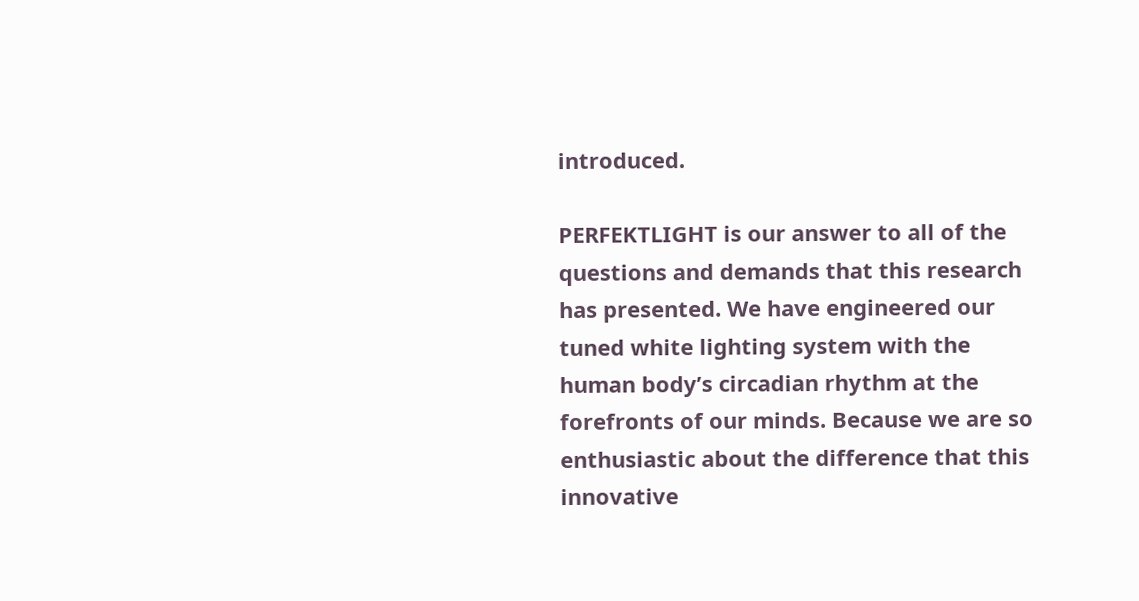introduced.

PERFEKTLIGHT is our answer to all of the questions and demands that this research has presented. We have engineered our tuned white lighting system with the human body’s circadian rhythm at the forefronts of our minds. Because we are so enthusiastic about the difference that this innovative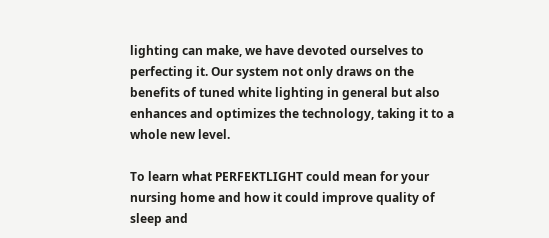lighting can make, we have devoted ourselves to perfecting it. Our system not only draws on the benefits of tuned white lighting in general but also enhances and optimizes the technology, taking it to a whole new level.

To learn what PERFEKTLIGHT could mean for your nursing home and how it could improve quality of sleep and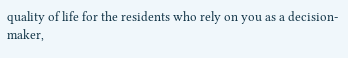quality of life for the residents who rely on you as a decision-maker,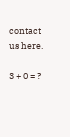contact us here.

3 + 0 = ?